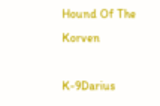Hound Of The Korven

K-9Darius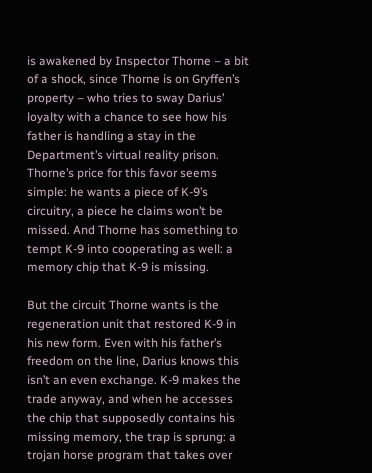is awakened by Inspector Thorne – a bit of a shock, since Thorne is on Gryffen’s property – who tries to sway Darius’ loyalty with a chance to see how his father is handling a stay in the Department’s virtual reality prison. Thorne’s price for this favor seems simple: he wants a piece of K-9’s circuitry, a piece he claims won’t be missed. And Thorne has something to tempt K-9 into cooperating as well: a memory chip that K-9 is missing.

But the circuit Thorne wants is the regeneration unit that restored K-9 in his new form. Even with his father’s freedom on the line, Darius knows this isn’t an even exchange. K-9 makes the trade anyway, and when he accesses the chip that supposedly contains his missing memory, the trap is sprung: a trojan horse program that takes over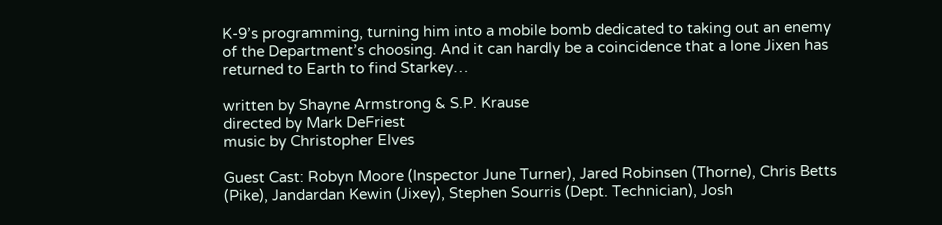K-9’s programming, turning him into a mobile bomb dedicated to taking out an enemy of the Department’s choosing. And it can hardly be a coincidence that a lone Jixen has returned to Earth to find Starkey…

written by Shayne Armstrong & S.P. Krause
directed by Mark DeFriest
music by Christopher Elves

Guest Cast: Robyn Moore (Inspector June Turner), Jared Robinsen (Thorne), Chris Betts (Pike), Jandardan Kewin (Jixey), Stephen Sourris (Dept. Technician), Josh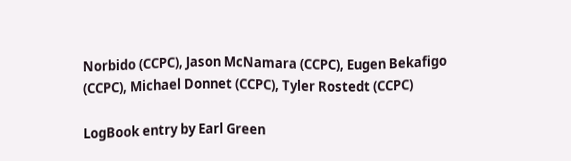Norbido (CCPC), Jason McNamara (CCPC), Eugen Bekafigo (CCPC), Michael Donnet (CCPC), Tyler Rostedt (CCPC)

LogBook entry by Earl Green